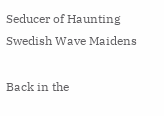Seducer of Haunting Swedish Wave Maidens

Back in the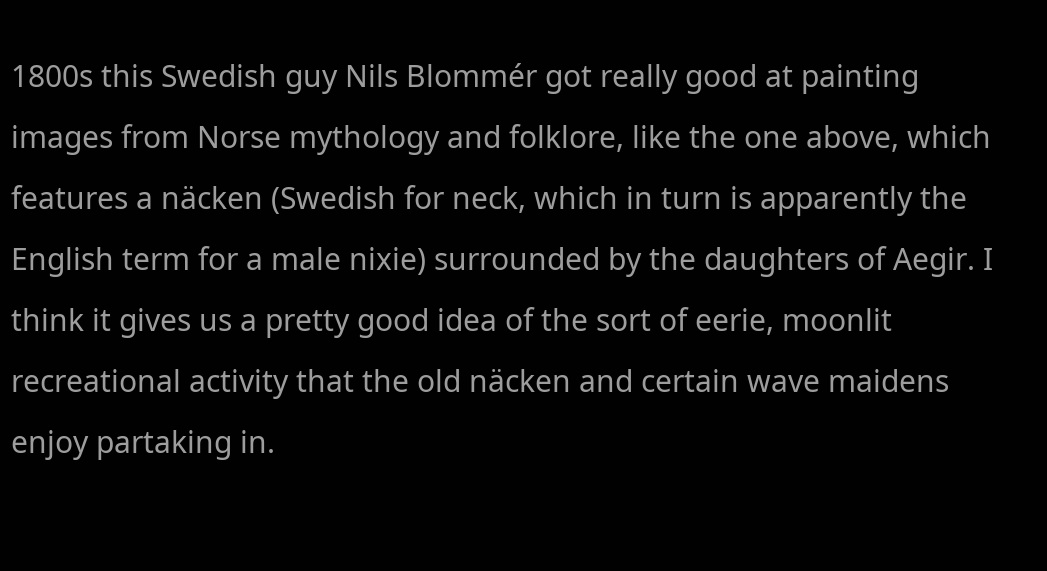1800s this Swedish guy Nils Blommér got really good at painting images from Norse mythology and folklore, like the one above, which features a näcken (Swedish for neck, which in turn is apparently the English term for a male nixie) surrounded by the daughters of Aegir. I think it gives us a pretty good idea of the sort of eerie, moonlit recreational activity that the old näcken and certain wave maidens enjoy partaking in.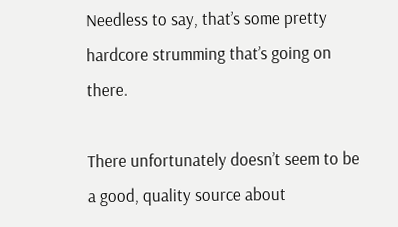Needless to say, that’s some pretty hardcore strumming that’s going on there.

There unfortunately doesn’t seem to be a good, quality source about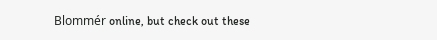Blommér online, but check out these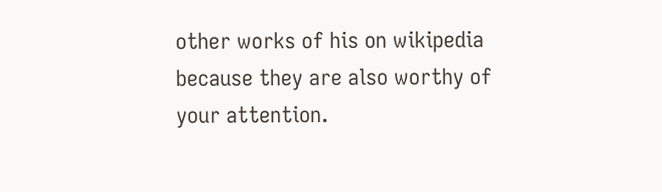other works of his on wikipedia because they are also worthy of your attention.